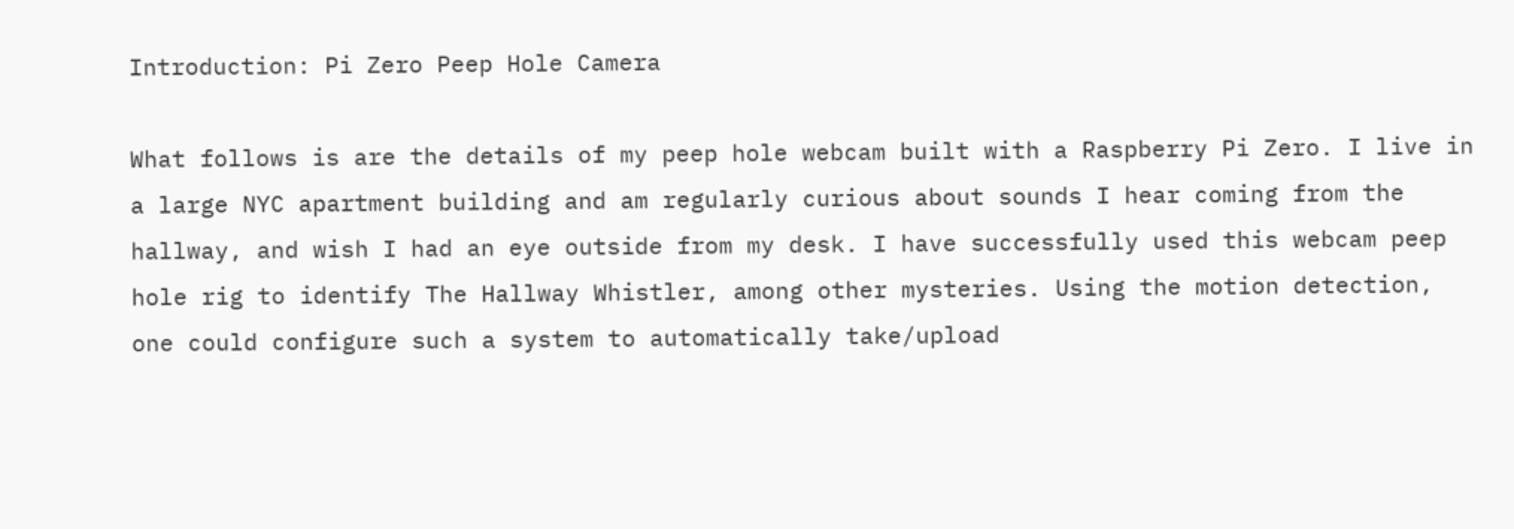Introduction: Pi Zero Peep Hole Camera

What follows is are the details of my peep hole webcam built with a Raspberry Pi Zero. I live in a large NYC apartment building and am regularly curious about sounds I hear coming from the hallway, and wish I had an eye outside from my desk. I have successfully used this webcam peep hole rig to identify The Hallway Whistler, among other mysteries. Using the motion detection, one could configure such a system to automatically take/upload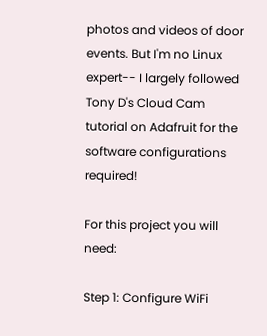photos and videos of door events. But I'm no Linux expert-- I largely followed Tony D's Cloud Cam tutorial on Adafruit for the software configurations required!

For this project you will need:

Step 1: Configure WiFi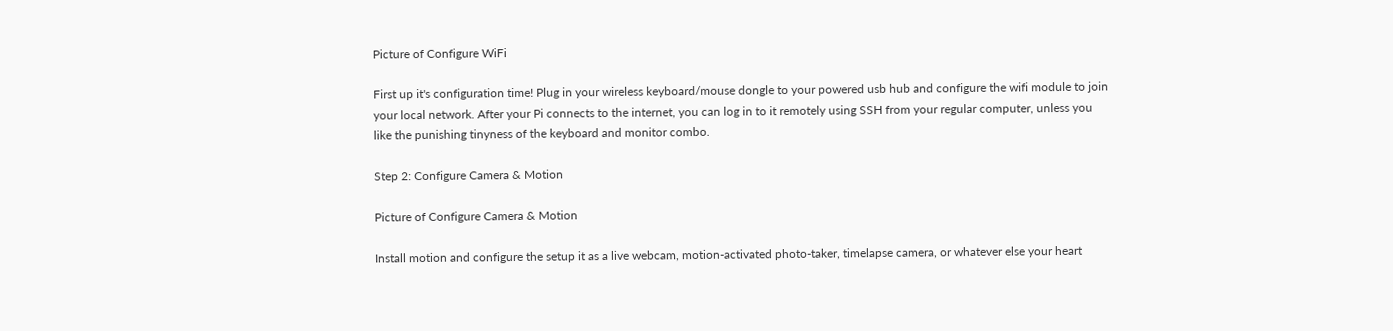Picture of Configure WiFi

First up it's configuration time! Plug in your wireless keyboard/mouse dongle to your powered usb hub and configure the wifi module to join your local network. After your Pi connects to the internet, you can log in to it remotely using SSH from your regular computer, unless you like the punishing tinyness of the keyboard and monitor combo.

Step 2: Configure Camera & Motion

Picture of Configure Camera & Motion

Install motion and configure the setup it as a live webcam, motion-activated photo-taker, timelapse camera, or whatever else your heart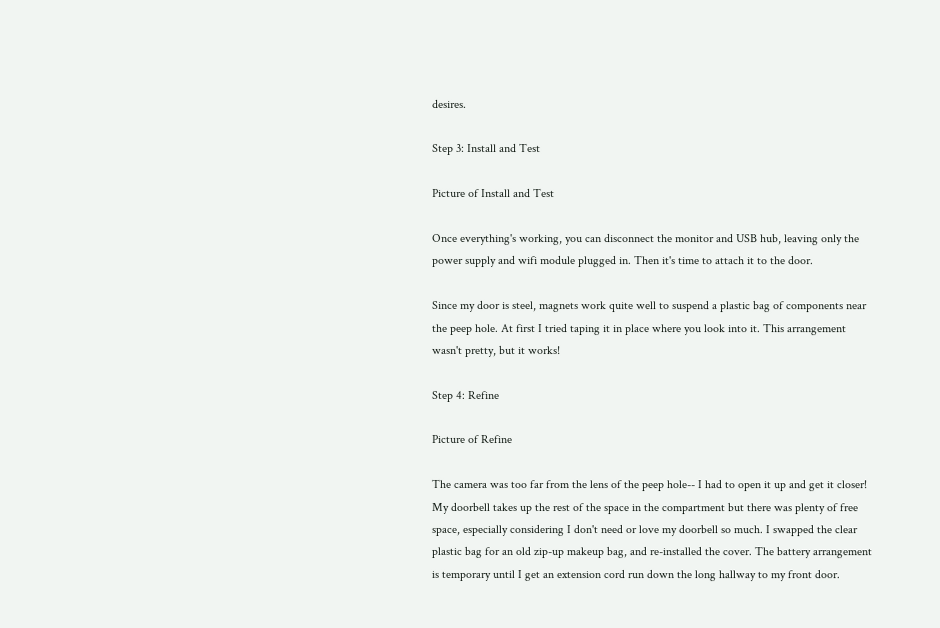desires.

Step 3: Install and Test

Picture of Install and Test

Once everything's working, you can disconnect the monitor and USB hub, leaving only the power supply and wifi module plugged in. Then it's time to attach it to the door.

Since my door is steel, magnets work quite well to suspend a plastic bag of components near the peep hole. At first I tried taping it in place where you look into it. This arrangement wasn't pretty, but it works!

Step 4: Refine

Picture of Refine

The camera was too far from the lens of the peep hole-- I had to open it up and get it closer! My doorbell takes up the rest of the space in the compartment but there was plenty of free space, especially considering I don't need or love my doorbell so much. I swapped the clear plastic bag for an old zip-up makeup bag, and re-installed the cover. The battery arrangement is temporary until I get an extension cord run down the long hallway to my front door.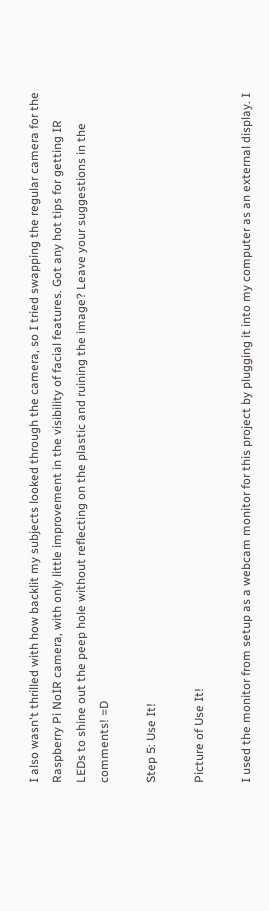I also wasn't thrilled with how backlit my subjects looked through the camera, so I tried swapping the regular camera for the Raspberry Pi NoIR camera, with only little improvement in the visibility of facial features. Got any hot tips for getting IR LEDs to shine out the peep hole without reflecting on the plastic and ruining the image? Leave your suggestions in the comments! =D

Step 5: Use It!

Picture of Use It!

I used the monitor from setup as a webcam monitor for this project by plugging it into my computer as an external display. I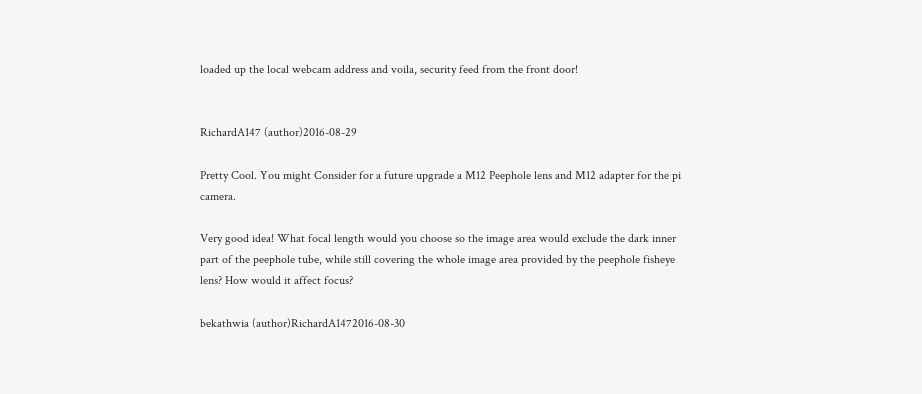loaded up the local webcam address and voila, security feed from the front door!


RichardA147 (author)2016-08-29

Pretty Cool. You might Consider for a future upgrade a M12 Peephole lens and M12 adapter for the pi camera.

Very good idea! What focal length would you choose so the image area would exclude the dark inner part of the peephole tube, while still covering the whole image area provided by the peephole fisheye lens? How would it affect focus?

bekathwia (author)RichardA1472016-08-30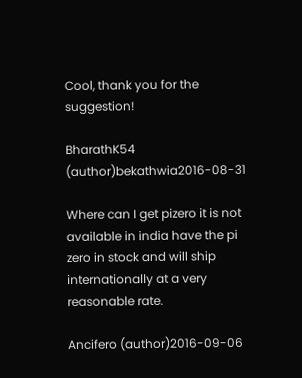Cool, thank you for the suggestion!

BharathK54 (author)bekathwia2016-08-31

Where can I get pizero it is not available in india have the pi zero in stock and will ship internationally at a very reasonable rate.

Ancifero (author)2016-09-06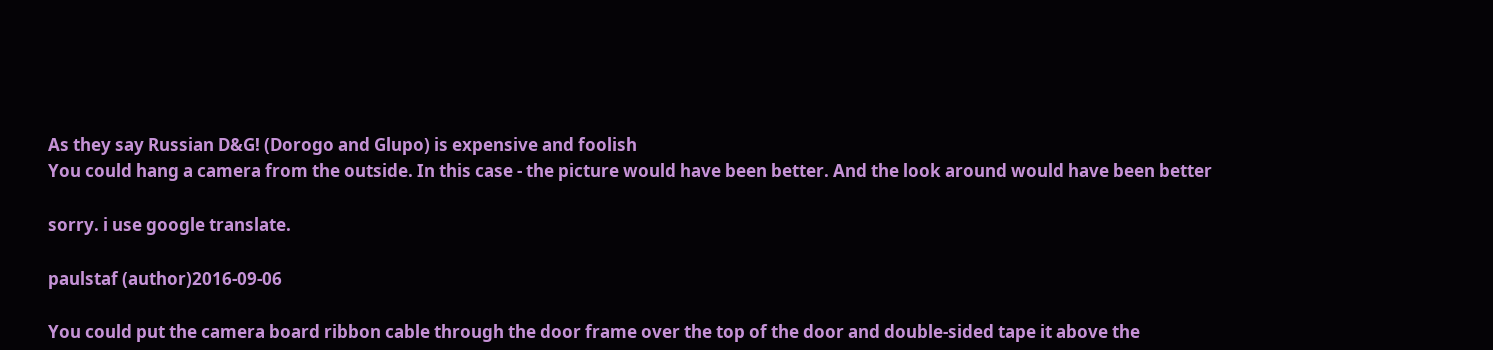As they say Russian D&G! (Dorogo and Glupo) is expensive and foolish
You could hang a camera from the outside. In this case - the picture would have been better. And the look around would have been better

sorry. i use google translate.

paulstaf (author)2016-09-06

You could put the camera board ribbon cable through the door frame over the top of the door and double-sided tape it above the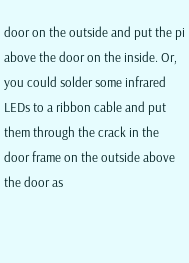door on the outside and put the pi above the door on the inside. Or, you could solder some infrared LEDs to a ribbon cable and put them through the crack in the door frame on the outside above the door as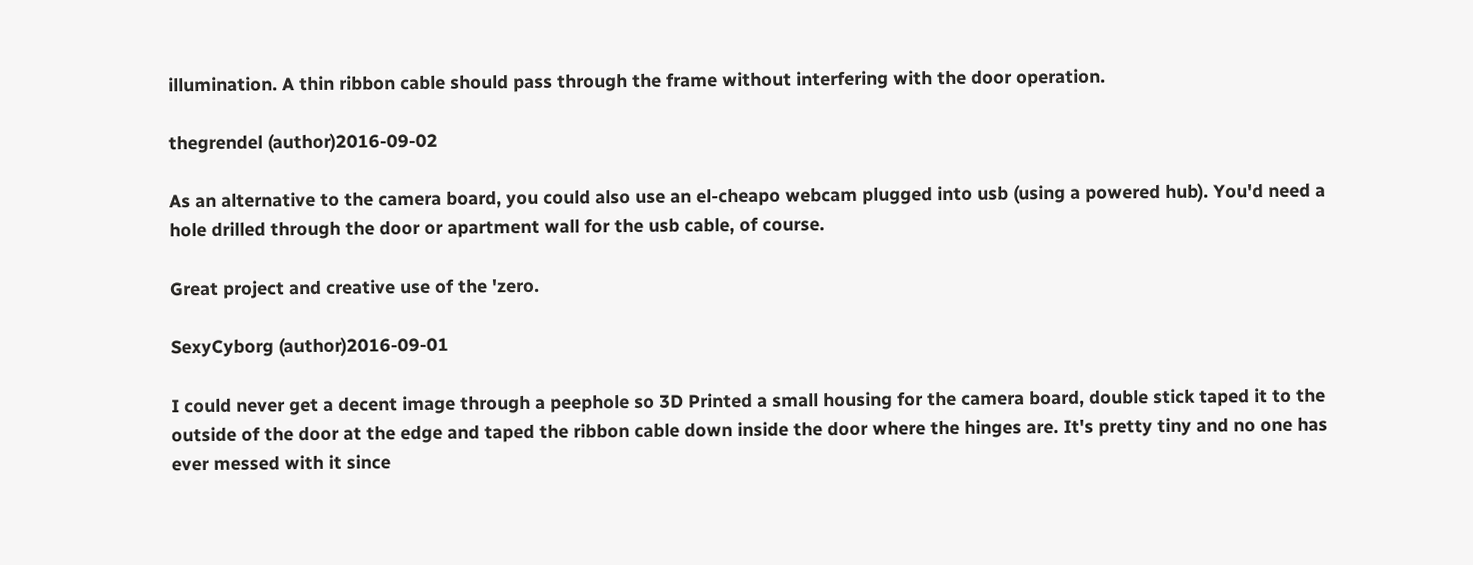illumination. A thin ribbon cable should pass through the frame without interfering with the door operation.

thegrendel (author)2016-09-02

As an alternative to the camera board, you could also use an el-cheapo webcam plugged into usb (using a powered hub). You'd need a hole drilled through the door or apartment wall for the usb cable, of course.

Great project and creative use of the 'zero.

SexyCyborg (author)2016-09-01

I could never get a decent image through a peephole so 3D Printed a small housing for the camera board, double stick taped it to the outside of the door at the edge and taped the ribbon cable down inside the door where the hinges are. It's pretty tiny and no one has ever messed with it since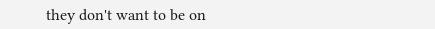they don't want to be on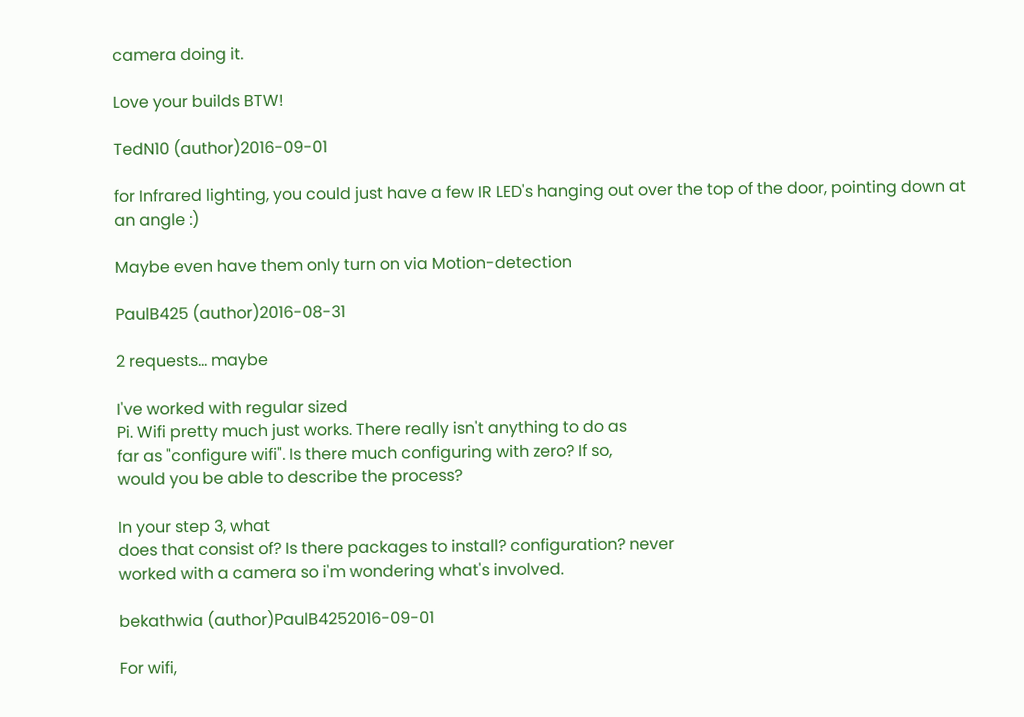camera doing it.

Love your builds BTW!

TedN10 (author)2016-09-01

for Infrared lighting, you could just have a few IR LED's hanging out over the top of the door, pointing down at an angle :)

Maybe even have them only turn on via Motion-detection

PaulB425 (author)2016-08-31

2 requests... maybe

I've worked with regular sized
Pi. Wifi pretty much just works. There really isn't anything to do as
far as "configure wifi". Is there much configuring with zero? If so,
would you be able to describe the process?

In your step 3, what
does that consist of? Is there packages to install? configuration? never
worked with a camera so i'm wondering what's involved.

bekathwia (author)PaulB4252016-09-01

For wifi,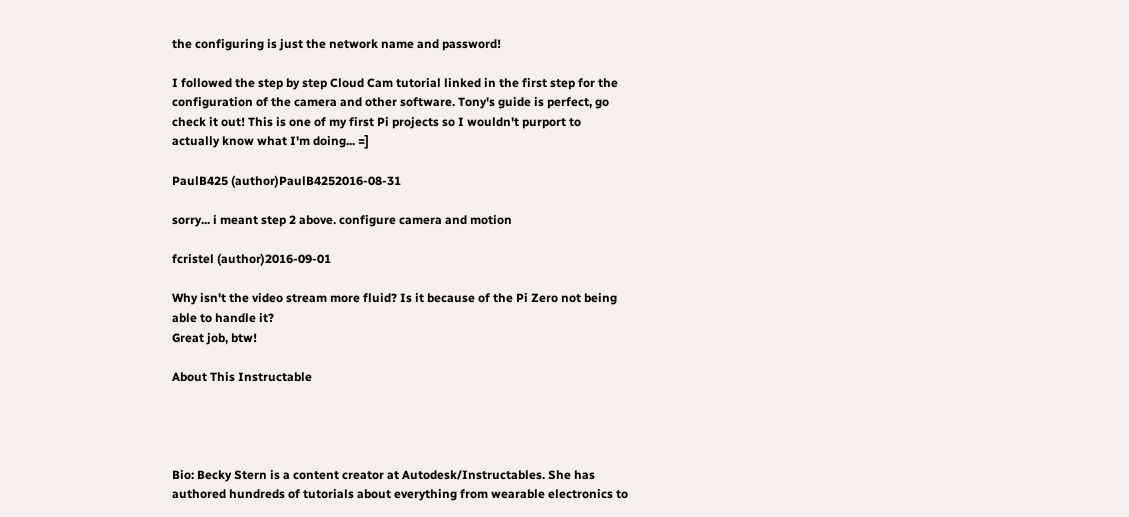the configuring is just the network name and password!

I followed the step by step Cloud Cam tutorial linked in the first step for the configuration of the camera and other software. Tony's guide is perfect, go check it out! This is one of my first Pi projects so I wouldn't purport to actually know what I'm doing... =]

PaulB425 (author)PaulB4252016-08-31

sorry... i meant step 2 above. configure camera and motion

fcristel (author)2016-09-01

Why isn't the video stream more fluid? Is it because of the Pi Zero not being able to handle it?
Great job, btw!

About This Instructable




Bio: Becky Stern is a content creator at Autodesk/Instructables. She has authored hundreds of tutorials about everything from wearable electronics to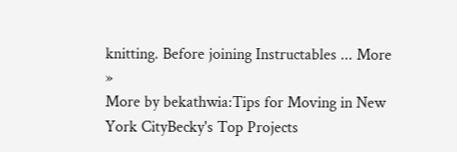knitting. Before joining Instructables ... More »
More by bekathwia:Tips for Moving in New York CityBecky's Top Projects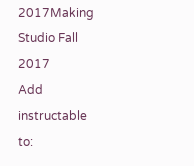2017Making Studio Fall 2017
Add instructable to: